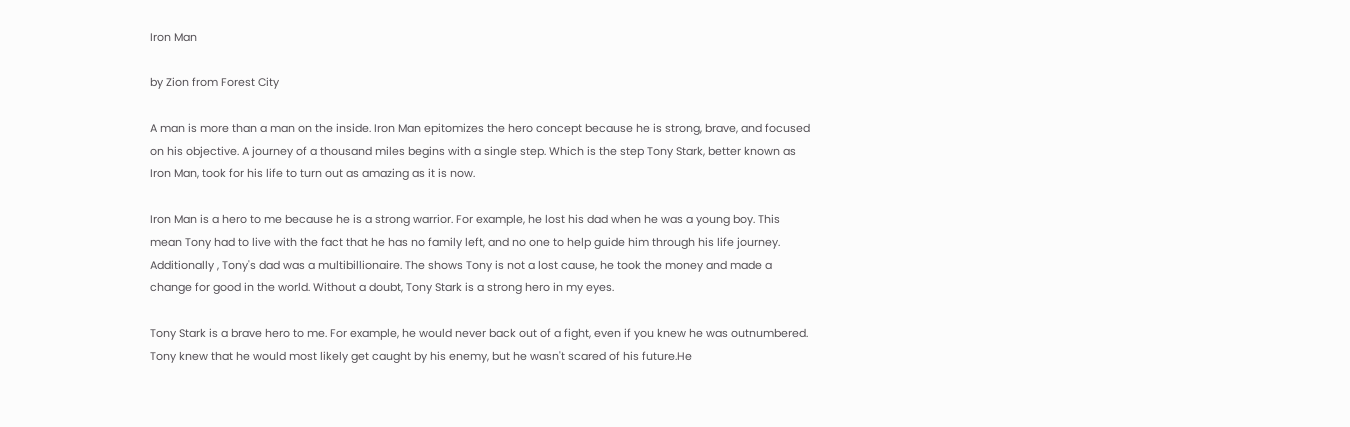Iron Man

by Zion from Forest City

A man is more than a man on the inside. Iron Man epitomizes the hero concept because he is strong, brave, and focused on his objective. A journey of a thousand miles begins with a single step. Which is the step Tony Stark, better known as Iron Man, took for his life to turn out as amazing as it is now.

Iron Man is a hero to me because he is a strong warrior. For example, he lost his dad when he was a young boy. This mean Tony had to live with the fact that he has no family left, and no one to help guide him through his life journey. Additionally , Tony's dad was a multibillionaire. The shows Tony is not a lost cause, he took the money and made a change for good in the world. Without a doubt, Tony Stark is a strong hero in my eyes.

Tony Stark is a brave hero to me. For example, he would never back out of a fight, even if you knew he was outnumbered. Tony knew that he would most likely get caught by his enemy, but he wasn't scared of his future.He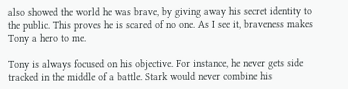also showed the world he was brave, by giving away his secret identity to the public. This proves he is scared of no one. As I see it, braveness makes Tony a hero to me.

Tony is always focused on his objective. For instance, he never gets side tracked in the middle of a battle. Stark would never combine his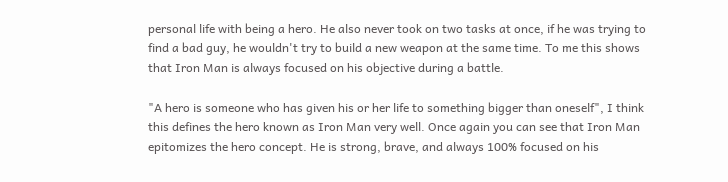personal life with being a hero. He also never took on two tasks at once, if he was trying to find a bad guy, he wouldn't try to build a new weapon at the same time. To me this shows that Iron Man is always focused on his objective during a battle.

"A hero is someone who has given his or her life to something bigger than oneself", I think this defines the hero known as Iron Man very well. Once again you can see that Iron Man epitomizes the hero concept. He is strong, brave, and always 100% focused on his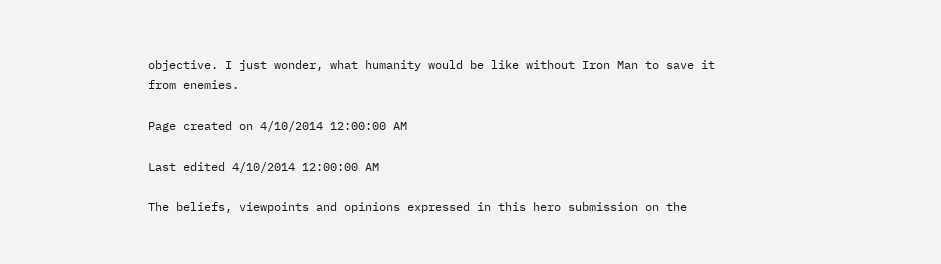objective. I just wonder, what humanity would be like without Iron Man to save it from enemies.

Page created on 4/10/2014 12:00:00 AM

Last edited 4/10/2014 12:00:00 AM

The beliefs, viewpoints and opinions expressed in this hero submission on the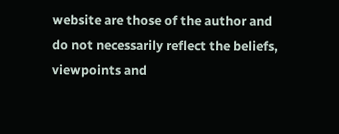website are those of the author and do not necessarily reflect the beliefs, viewpoints and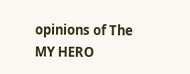opinions of The MY HERO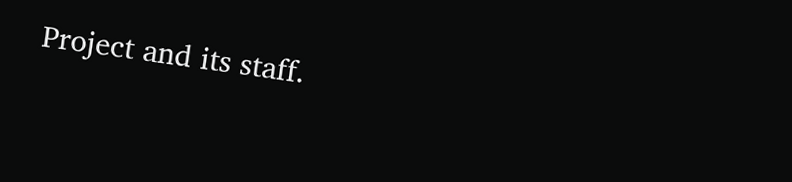Project and its staff.